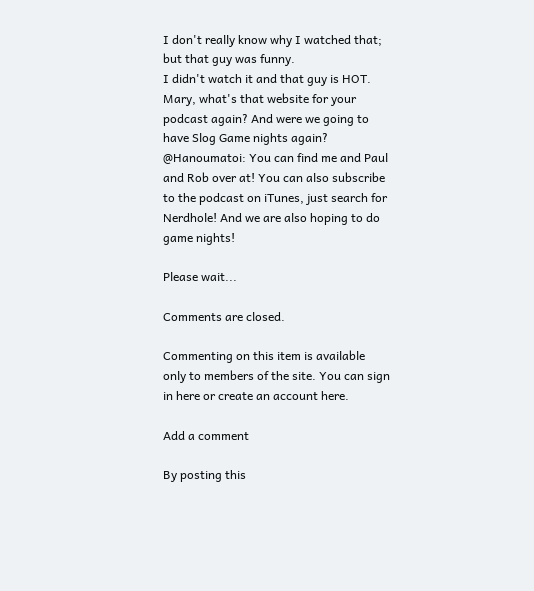I don't really know why I watched that; but that guy was funny.
I didn't watch it and that guy is HOT.
Mary, what's that website for your podcast again? And were we going to have Slog Game nights again?
@Hanoumatoi: You can find me and Paul and Rob over at! You can also subscribe to the podcast on iTunes, just search for Nerdhole! And we are also hoping to do game nights!

Please wait...

Comments are closed.

Commenting on this item is available only to members of the site. You can sign in here or create an account here.

Add a comment

By posting this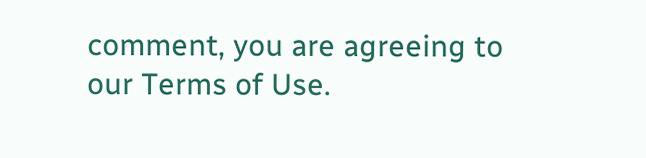comment, you are agreeing to our Terms of Use.